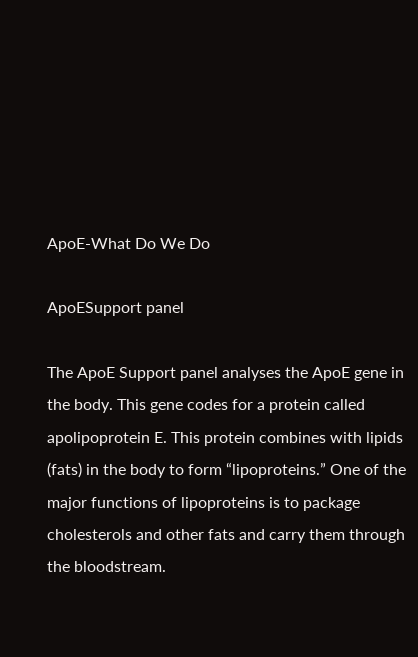ApoE-What Do We Do

ApoESupport panel

The ApoE Support panel analyses the ApoE gene in the body. This gene codes for a protein called apolipoprotein E. This protein combines with lipids (fats) in the body to form “lipoproteins.” One of the major functions of lipoproteins is to package cholesterols and other fats and carry them through the bloodstream.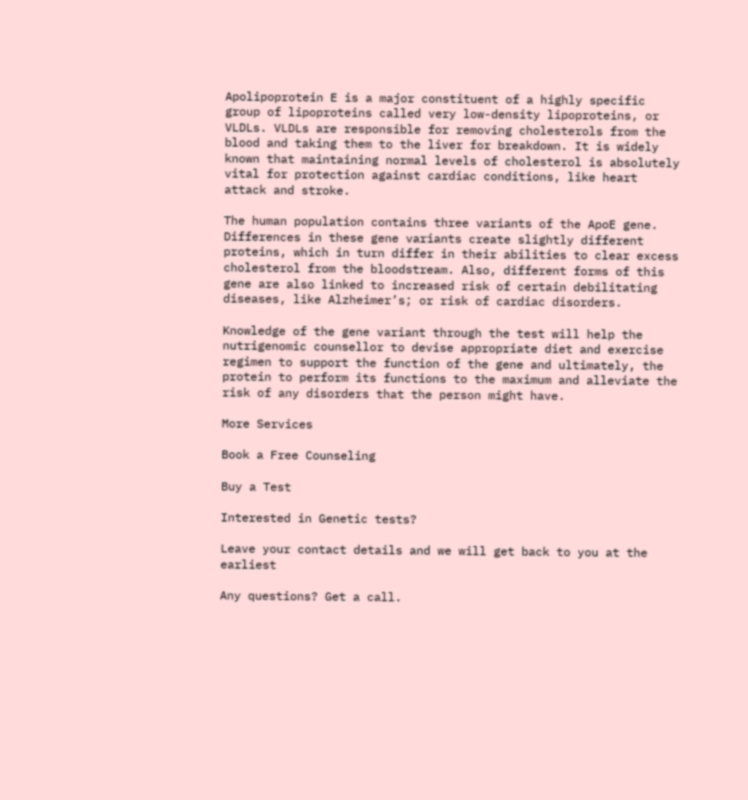Apolipoprotein E is a major constituent of a highly specific group of lipoproteins called very low-density lipoproteins, or VLDLs. VLDLs are responsible for removing cholesterols from the blood and taking them to the liver for breakdown. It is widely known that maintaining normal levels of cholesterol is absolutely vital for protection against cardiac conditions, like heart attack and stroke.

The human population contains three variants of the ApoE gene. Differences in these gene variants create slightly different proteins, which in turn differ in their abilities to clear excess cholesterol from the bloodstream. Also, different forms of this gene are also linked to increased risk of certain debilitating diseases, like Alzheimer’s; or risk of cardiac disorders.

Knowledge of the gene variant through the test will help the nutrigenomic counsellor to devise appropriate diet and exercise regimen to support the function of the gene and ultimately, the protein to perform its functions to the maximum and alleviate the risk of any disorders that the person might have.

More Services

Book a Free Counseling

Buy a Test

Interested in Genetic tests?

Leave your contact details and we will get back to you at the earliest

Any questions? Get a call.